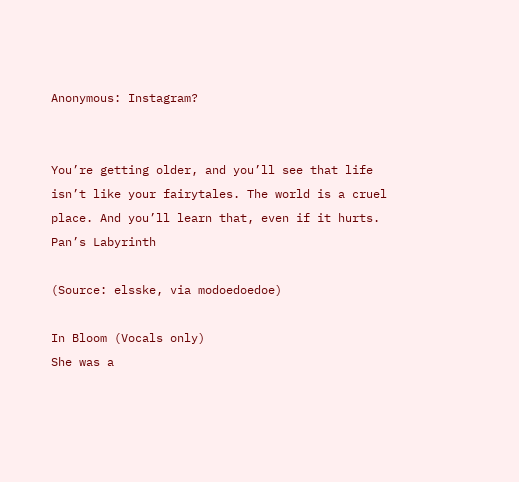Anonymous: Instagram?


You’re getting older, and you’ll see that life isn’t like your fairytales. The world is a cruel place. And you’ll learn that, even if it hurts.
Pan’s Labyrinth

(Source: elsske, via modoedoedoe)

In Bloom (Vocals only)
She was a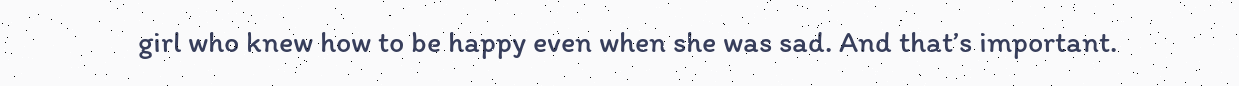girl who knew how to be happy even when she was sad. And that’s important.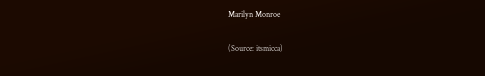Marilyn Monroe

(Source: itsmicca)